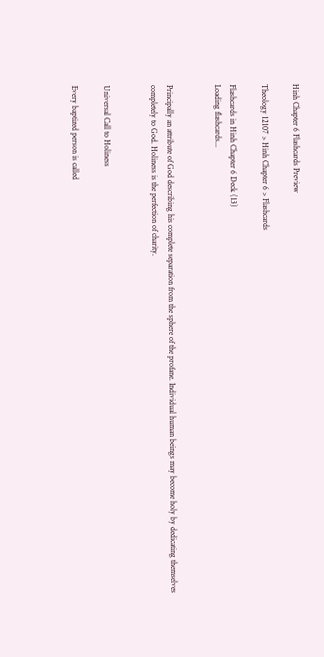Hinh Chapter 6 Flashcards Preview

Theology 12107 > Hinh Chapter 6 > Flashcards

Flashcards in Hinh Chapter 6 Deck (13)
Loading flashcards...


Principally an attribute of God describing his complete separation from the sphere of the profane. Individual human beings may become holy by dedicating themselves completely to God. Holiness is the perfection of charity.


Universal Call to Holiness

Every baptized person is called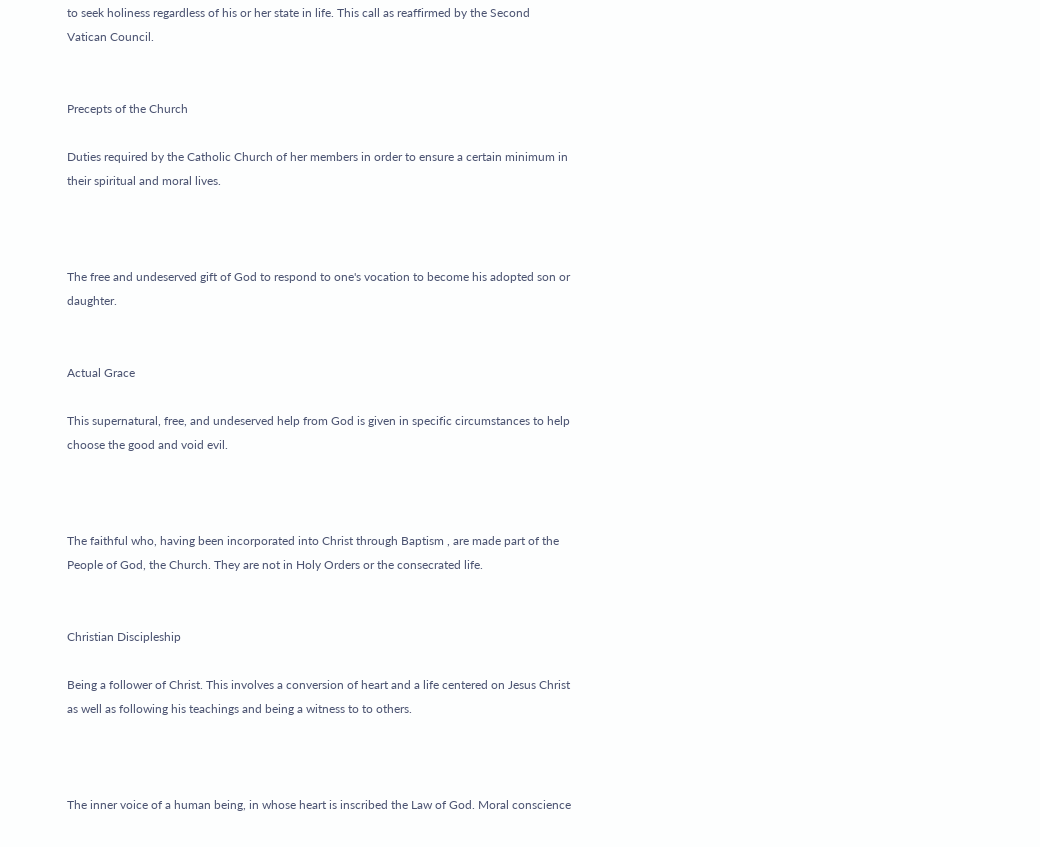to seek holiness regardless of his or her state in life. This call as reaffirmed by the Second Vatican Council.


Precepts of the Church

Duties required by the Catholic Church of her members in order to ensure a certain minimum in their spiritual and moral lives.



The free and undeserved gift of God to respond to one's vocation to become his adopted son or daughter.


Actual Grace

This supernatural, free, and undeserved help from God is given in specific circumstances to help choose the good and void evil.



The faithful who, having been incorporated into Christ through Baptism , are made part of the People of God, the Church. They are not in Holy Orders or the consecrated life.


Christian Discipleship

Being a follower of Christ. This involves a conversion of heart and a life centered on Jesus Christ as well as following his teachings and being a witness to to others.



The inner voice of a human being, in whose heart is inscribed the Law of God. Moral conscience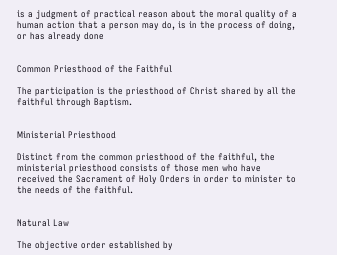is a judgment of practical reason about the moral quality of a human action that a person may do, is in the process of doing, or has already done


Common Priesthood of the Faithful

The participation is the priesthood of Christ shared by all the faithful through Baptism.


Ministerial Priesthood

Distinct from the common priesthood of the faithful, the ministerial priesthood consists of those men who have received the Sacrament of Holy Orders in order to minister to the needs of the faithful.


Natural Law

The objective order established by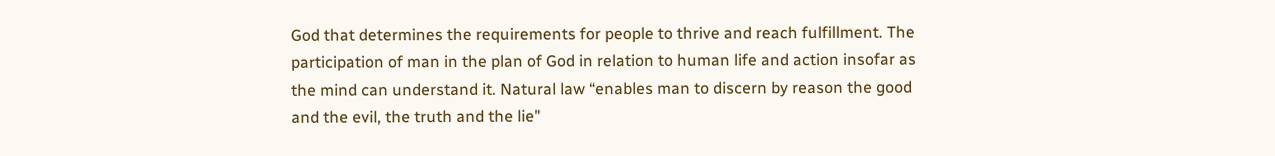God that determines the requirements for people to thrive and reach fulfillment. The participation of man in the plan of God in relation to human life and action insofar as the mind can understand it. Natural law “enables man to discern by reason the good and the evil, the truth and the lie"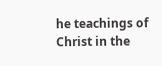he teachings of Christ in the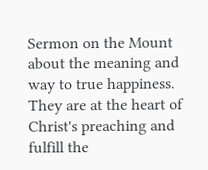Sermon on the Mount about the meaning and way to true happiness. They are at the heart of Christ's preaching and fulfill the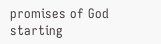promises of God starting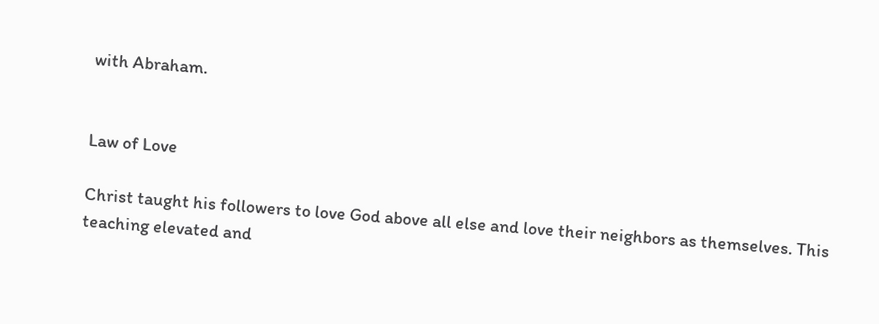with Abraham.


Law of Love

Christ taught his followers to love God above all else and love their neighbors as themselves. This teaching elevated and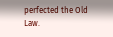perfected the Old Law.